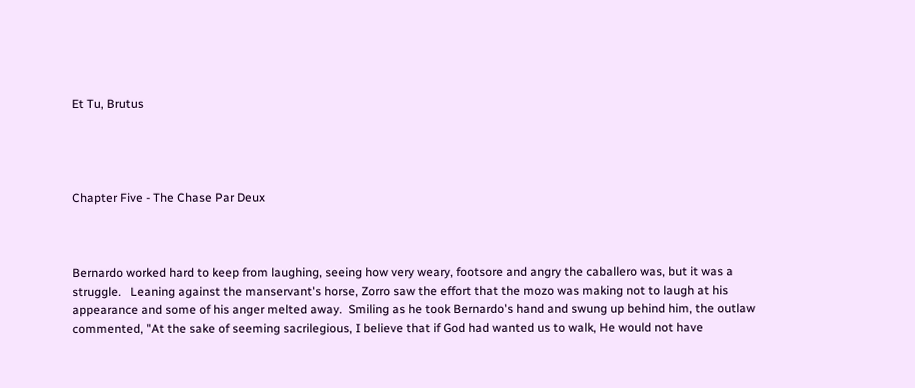Et Tu, Brutus




Chapter Five - The Chase Par Deux



Bernardo worked hard to keep from laughing, seeing how very weary, footsore and angry the caballero was, but it was a struggle.   Leaning against the manservant's horse, Zorro saw the effort that the mozo was making not to laugh at his appearance and some of his anger melted away.  Smiling as he took Bernardo's hand and swung up behind him, the outlaw commented, "At the sake of seeming sacrilegious, I believe that if God had wanted us to walk, He would not have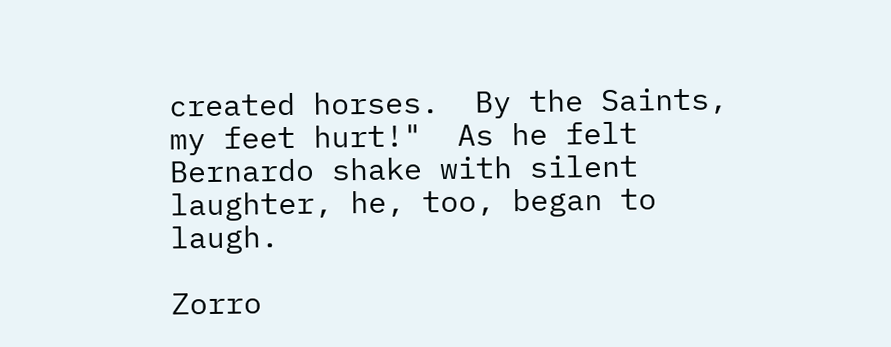created horses.  By the Saints, my feet hurt!"  As he felt Bernardo shake with silent laughter, he, too, began to laugh.

Zorro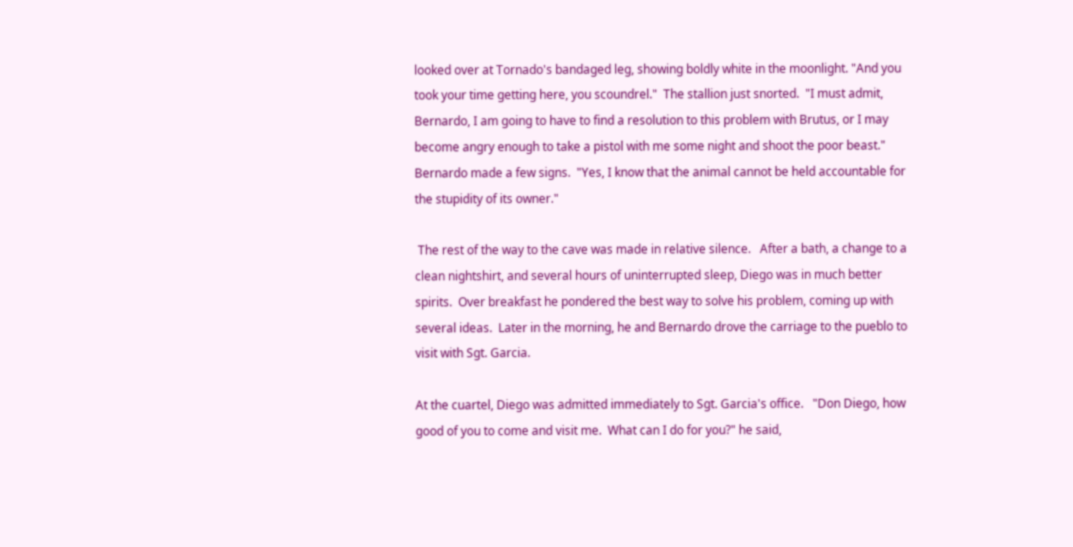looked over at Tornado's bandaged leg, showing boldly white in the moonlight. "And you took your time getting here, you scoundrel."  The stallion just snorted.  "I must admit, Bernardo, I am going to have to find a resolution to this problem with Brutus, or I may become angry enough to take a pistol with me some night and shoot the poor beast." Bernardo made a few signs.  "Yes, I know that the animal cannot be held accountable for the stupidity of its owner."

 The rest of the way to the cave was made in relative silence.   After a bath, a change to a clean nightshirt, and several hours of uninterrupted sleep, Diego was in much better spirits.  Over breakfast he pondered the best way to solve his problem, coming up with several ideas.  Later in the morning, he and Bernardo drove the carriage to the pueblo to visit with Sgt. Garcia.

At the cuartel, Diego was admitted immediately to Sgt. Garcia's office.   "Don Diego, how good of you to come and visit me.  What can I do for you?" he said,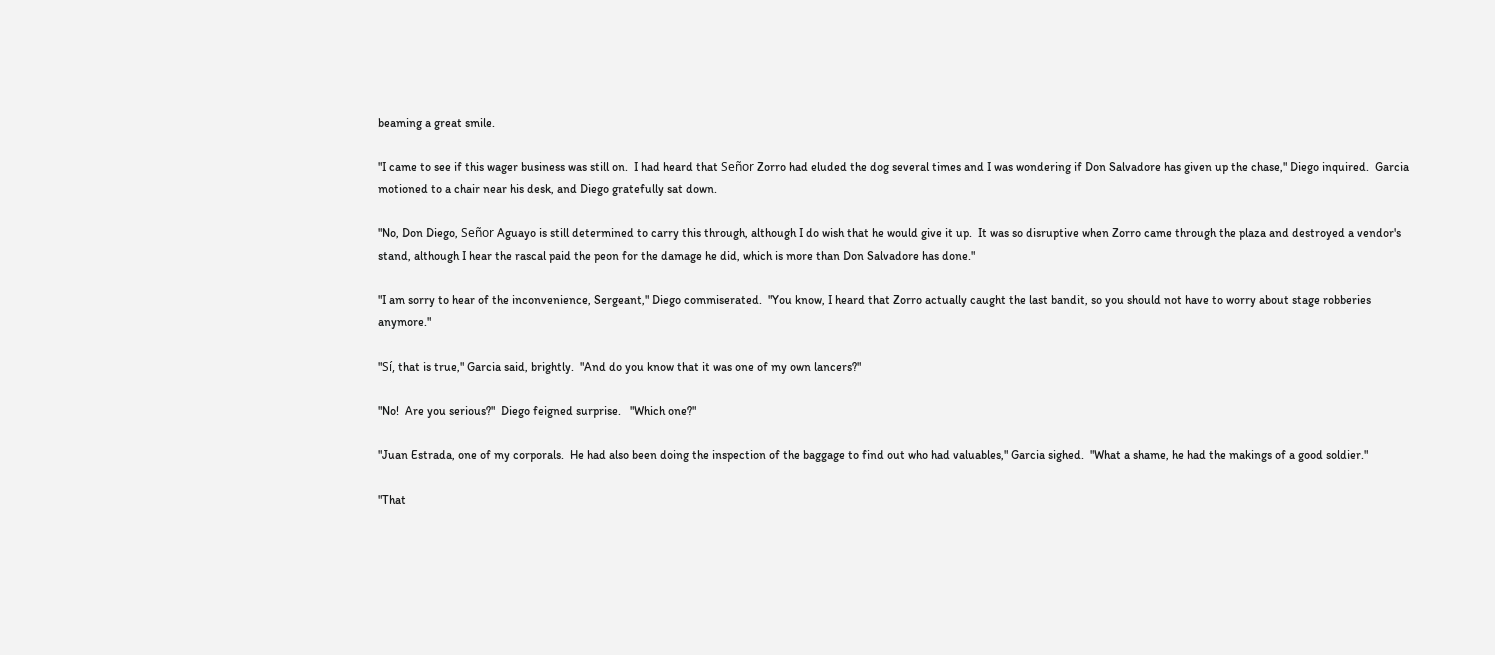beaming a great smile.

"I came to see if this wager business was still on.  I had heard that Señor Zorro had eluded the dog several times and I was wondering if Don Salvadore has given up the chase," Diego inquired.  Garcia motioned to a chair near his desk, and Diego gratefully sat down.

"No, Don Diego, Señor Aguayo is still determined to carry this through, although I do wish that he would give it up.  It was so disruptive when Zorro came through the plaza and destroyed a vendor's stand, although I hear the rascal paid the peon for the damage he did, which is more than Don Salvadore has done."

"I am sorry to hear of the inconvenience, Sergeant," Diego commiserated.  "You know, I heard that Zorro actually caught the last bandit, so you should not have to worry about stage robberies anymore."

"Sí, that is true," Garcia said, brightly.  "And do you know that it was one of my own lancers?"

"No!  Are you serious?"  Diego feigned surprise.   "Which one?"

"Juan Estrada, one of my corporals.  He had also been doing the inspection of the baggage to find out who had valuables," Garcia sighed.  "What a shame, he had the makings of a good soldier."

"That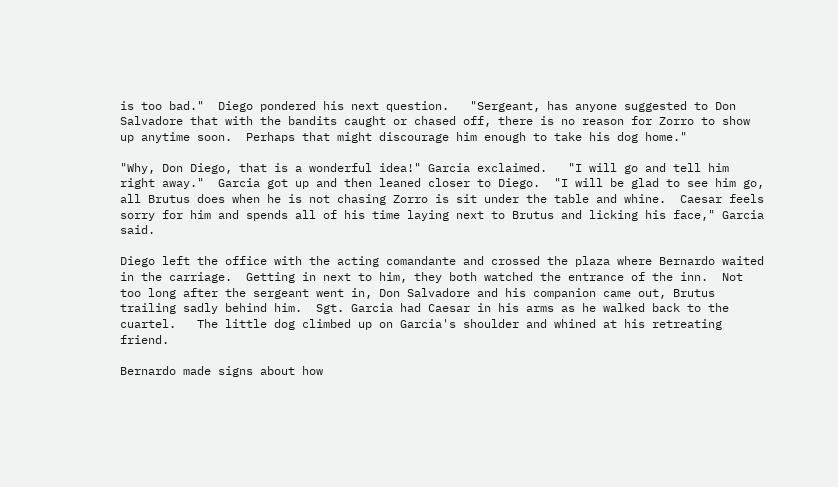is too bad."  Diego pondered his next question.   "Sergeant, has anyone suggested to Don Salvadore that with the bandits caught or chased off, there is no reason for Zorro to show up anytime soon.  Perhaps that might discourage him enough to take his dog home."

"Why, Don Diego, that is a wonderful idea!" Garcia exclaimed.   "I will go and tell him right away."  Garcia got up and then leaned closer to Diego.  "I will be glad to see him go, all Brutus does when he is not chasing Zorro is sit under the table and whine.  Caesar feels sorry for him and spends all of his time laying next to Brutus and licking his face," Garcia said.

Diego left the office with the acting comandante and crossed the plaza where Bernardo waited in the carriage.  Getting in next to him, they both watched the entrance of the inn.  Not too long after the sergeant went in, Don Salvadore and his companion came out, Brutus trailing sadly behind him.  Sgt. Garcia had Caesar in his arms as he walked back to the cuartel.   The little dog climbed up on Garcia's shoulder and whined at his retreating friend.

Bernardo made signs about how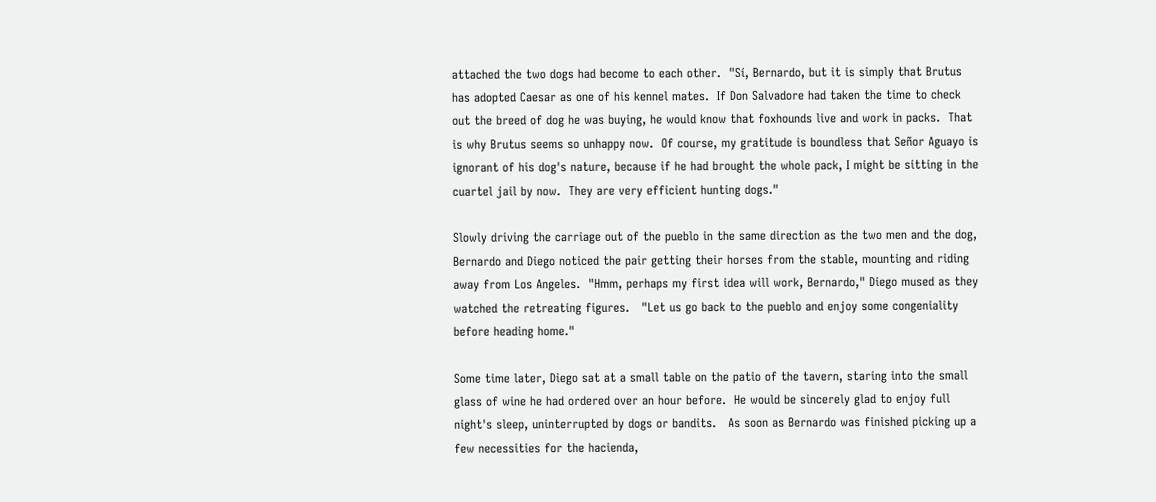attached the two dogs had become to each other.  "Sí, Bernardo, but it is simply that Brutus has adopted Caesar as one of his kennel mates.  If Don Salvadore had taken the time to check out the breed of dog he was buying, he would know that foxhounds live and work in packs.  That is why Brutus seems so unhappy now.  Of course, my gratitude is boundless that Señor Aguayo is ignorant of his dog's nature, because if he had brought the whole pack, I might be sitting in the cuartel jail by now.  They are very efficient hunting dogs."

Slowly driving the carriage out of the pueblo in the same direction as the two men and the dog, Bernardo and Diego noticed the pair getting their horses from the stable, mounting and riding away from Los Angeles.  "Hmm, perhaps my first idea will work, Bernardo," Diego mused as they watched the retreating figures.   "Let us go back to the pueblo and enjoy some congeniality before heading home."

Some time later, Diego sat at a small table on the patio of the tavern, staring into the small glass of wine he had ordered over an hour before.  He would be sincerely glad to enjoy full night's sleep, uninterrupted by dogs or bandits.   As soon as Bernardo was finished picking up a few necessities for the hacienda,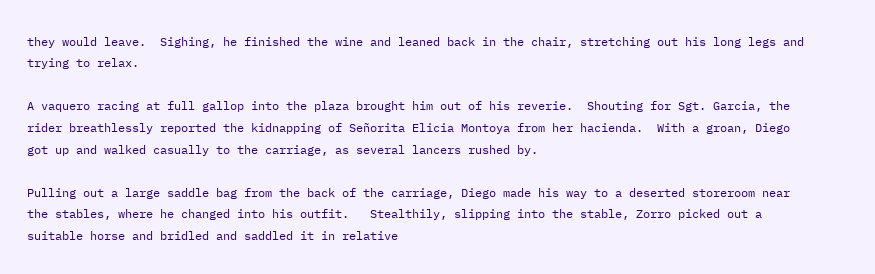they would leave.  Sighing, he finished the wine and leaned back in the chair, stretching out his long legs and trying to relax.

A vaquero racing at full gallop into the plaza brought him out of his reverie.  Shouting for Sgt. Garcia, the rider breathlessly reported the kidnapping of Señorita Elicia Montoya from her hacienda.  With a groan, Diego got up and walked casually to the carriage, as several lancers rushed by.

Pulling out a large saddle bag from the back of the carriage, Diego made his way to a deserted storeroom near the stables, where he changed into his outfit.   Stealthily, slipping into the stable, Zorro picked out a suitable horse and bridled and saddled it in relative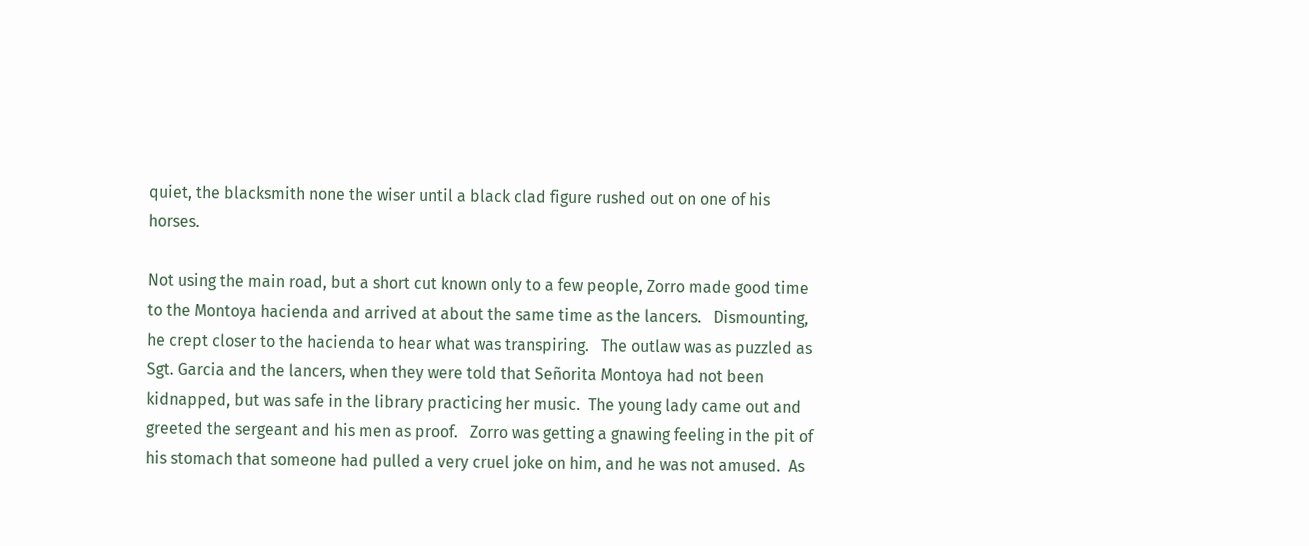quiet, the blacksmith none the wiser until a black clad figure rushed out on one of his horses.

Not using the main road, but a short cut known only to a few people, Zorro made good time to the Montoya hacienda and arrived at about the same time as the lancers.   Dismounting, he crept closer to the hacienda to hear what was transpiring.   The outlaw was as puzzled as Sgt. Garcia and the lancers, when they were told that Señorita Montoya had not been kidnapped, but was safe in the library practicing her music.  The young lady came out and greeted the sergeant and his men as proof.   Zorro was getting a gnawing feeling in the pit of his stomach that someone had pulled a very cruel joke on him, and he was not amused.  As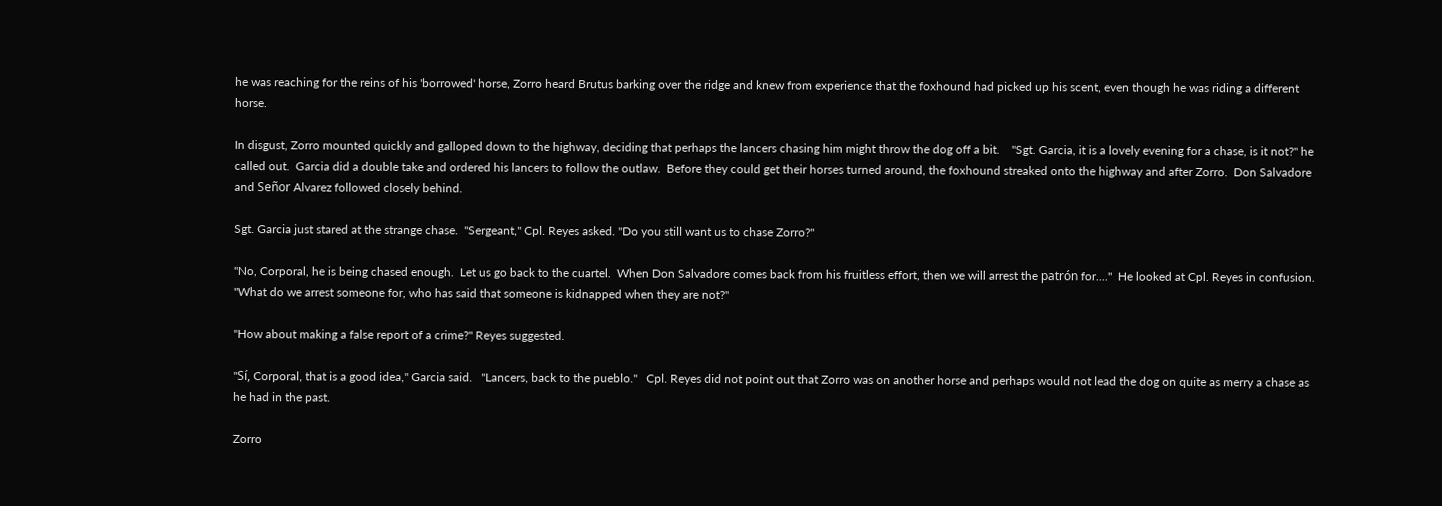he was reaching for the reins of his 'borrowed' horse, Zorro heard Brutus barking over the ridge and knew from experience that the foxhound had picked up his scent, even though he was riding a different horse.

In disgust, Zorro mounted quickly and galloped down to the highway, deciding that perhaps the lancers chasing him might throw the dog off a bit.    "Sgt. Garcia, it is a lovely evening for a chase, is it not?" he called out.  Garcia did a double take and ordered his lancers to follow the outlaw.  Before they could get their horses turned around, the foxhound streaked onto the highway and after Zorro.  Don Salvadore and Señor Alvarez followed closely behind.

Sgt. Garcia just stared at the strange chase.  "Sergeant," Cpl. Reyes asked. "Do you still want us to chase Zorro?"

"No, Corporal, he is being chased enough.  Let us go back to the cuartel.  When Don Salvadore comes back from his fruitless effort, then we will arrest the patrón for...."  He looked at Cpl. Reyes in confusion.   "What do we arrest someone for, who has said that someone is kidnapped when they are not?"

"How about making a false report of a crime?" Reyes suggested.

"Sí, Corporal, that is a good idea," Garcia said.   "Lancers, back to the pueblo."   Cpl. Reyes did not point out that Zorro was on another horse and perhaps would not lead the dog on quite as merry a chase as he had in the past.

Zorro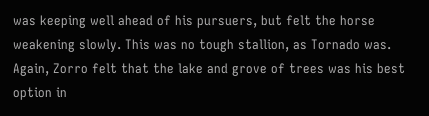was keeping well ahead of his pursuers, but felt the horse weakening slowly. This was no tough stallion, as Tornado was.  Again, Zorro felt that the lake and grove of trees was his best option in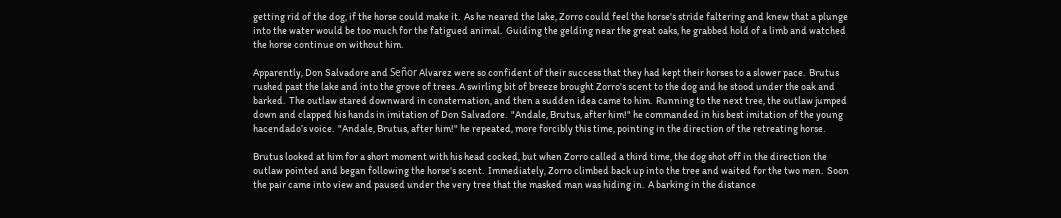getting rid of the dog, if the horse could make it.  As he neared the lake, Zorro could feel the horse's stride faltering and knew that a plunge into the water would be too much for the fatigued animal.  Guiding the gelding near the great oaks, he grabbed hold of a limb and watched the horse continue on without him.

Apparently, Don Salvadore and Señor Alvarez were so confident of their success that they had kept their horses to a slower pace.  Brutus rushed past the lake and into the grove of trees. A swirling bit of breeze brought Zorro's scent to the dog and he stood under the oak and barked.  The outlaw stared downward in consternation, and then a sudden idea came to him.  Running to the next tree, the outlaw jumped down and clapped his hands in imitation of Don Salvadore.  "Andale, Brutus, after him!" he commanded in his best imitation of the young hacendado’s voice.  "Andale, Brutus, after him!" he repeated, more forcibly this time, pointing in the direction of the retreating horse.

Brutus looked at him for a short moment with his head cocked, but when Zorro called a third time, the dog shot off in the direction the outlaw pointed and began following the horse's scent.  Immediately, Zorro climbed back up into the tree and waited for the two men.  Soon the pair came into view and paused under the very tree that the masked man was hiding in.  A barking in the distance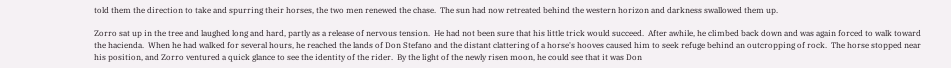told them the direction to take and spurring their horses, the two men renewed the chase.  The sun had now retreated behind the western horizon and darkness swallowed them up.

Zorro sat up in the tree and laughed long and hard, partly as a release of nervous tension.  He had not been sure that his little trick would succeed.  After awhile, he climbed back down and was again forced to walk toward the hacienda.  When he had walked for several hours, he reached the lands of Don Stefano and the distant clattering of a horse's hooves caused him to seek refuge behind an outcropping of rock.  The horse stopped near his position, and Zorro ventured a quick glance to see the identity of the rider.  By the light of the newly risen moon, he could see that it was Don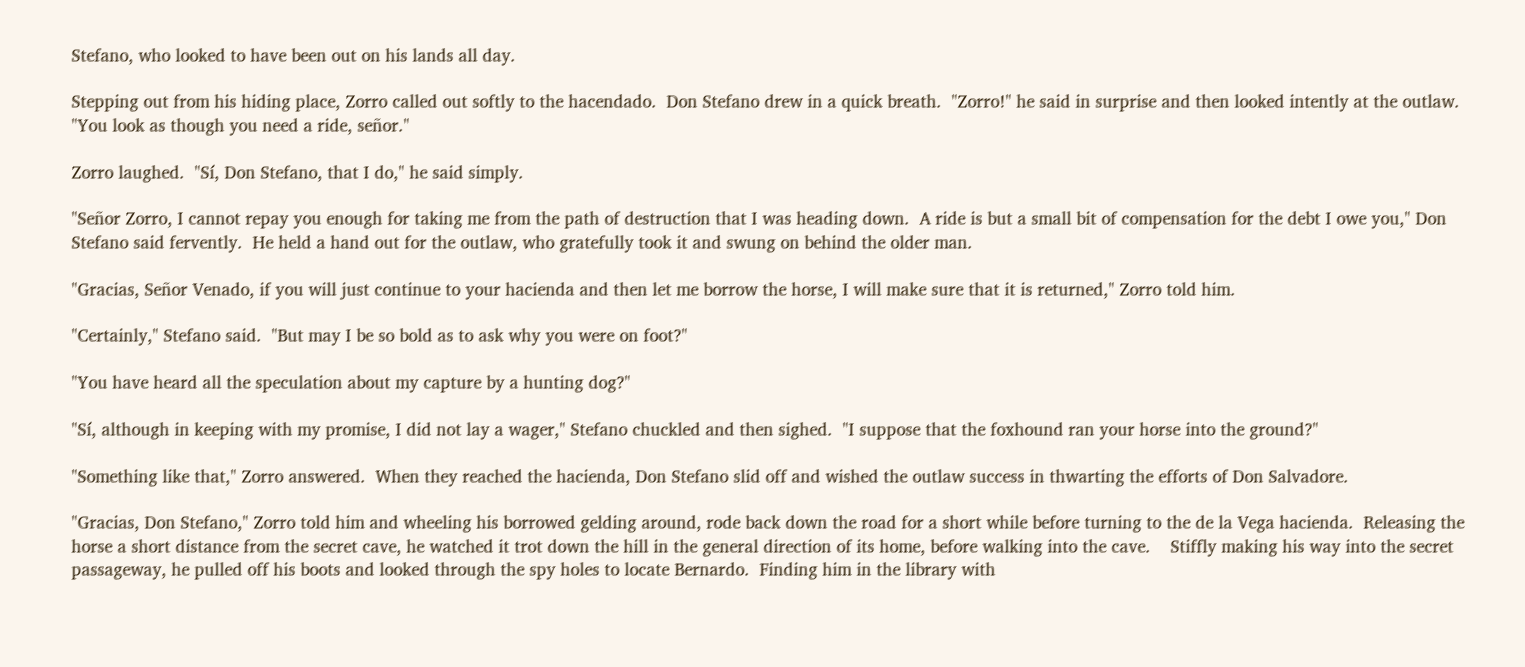Stefano, who looked to have been out on his lands all day.

Stepping out from his hiding place, Zorro called out softly to the hacendado.  Don Stefano drew in a quick breath.  "Zorro!" he said in surprise and then looked intently at the outlaw. "You look as though you need a ride, señor."

Zorro laughed.  "Sí, Don Stefano, that I do," he said simply.

"Señor Zorro, I cannot repay you enough for taking me from the path of destruction that I was heading down.  A ride is but a small bit of compensation for the debt I owe you," Don Stefano said fervently.  He held a hand out for the outlaw, who gratefully took it and swung on behind the older man.

"Gracias, Señor Venado, if you will just continue to your hacienda and then let me borrow the horse, I will make sure that it is returned," Zorro told him.

"Certainly," Stefano said.  "But may I be so bold as to ask why you were on foot?"

"You have heard all the speculation about my capture by a hunting dog?"

"Sí, although in keeping with my promise, I did not lay a wager," Stefano chuckled and then sighed.  "I suppose that the foxhound ran your horse into the ground?"

"Something like that," Zorro answered.  When they reached the hacienda, Don Stefano slid off and wished the outlaw success in thwarting the efforts of Don Salvadore.

"Gracias, Don Stefano," Zorro told him and wheeling his borrowed gelding around, rode back down the road for a short while before turning to the de la Vega hacienda.  Releasing the horse a short distance from the secret cave, he watched it trot down the hill in the general direction of its home, before walking into the cave.    Stiffly making his way into the secret passageway, he pulled off his boots and looked through the spy holes to locate Bernardo.  Finding him in the library with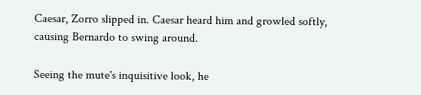Caesar, Zorro slipped in. Caesar heard him and growled softly, causing Bernardo to swing around.

Seeing the mute's inquisitive look, he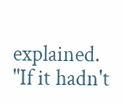explained.  "If it hadn't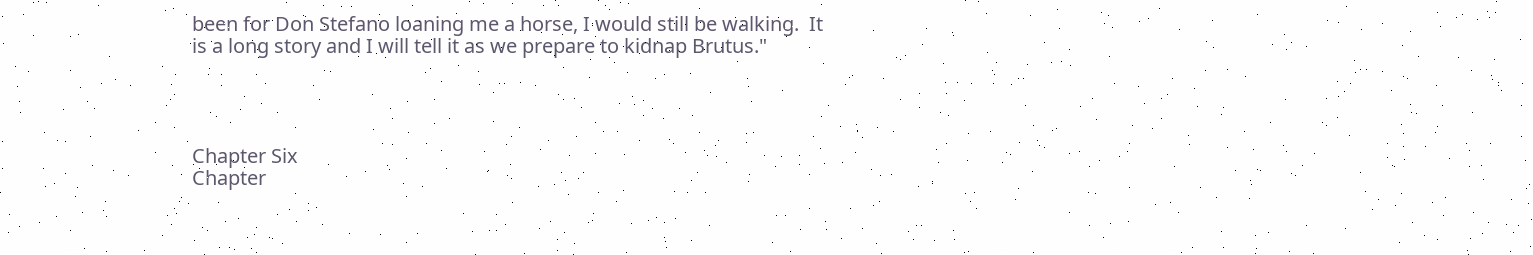been for Don Stefano loaning me a horse, I would still be walking.  It is a long story and I will tell it as we prepare to kidnap Brutus."




Chapter Six
Chapter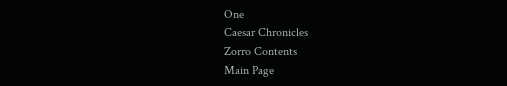One
Caesar Chronicles
Zorro Contents
Main Page